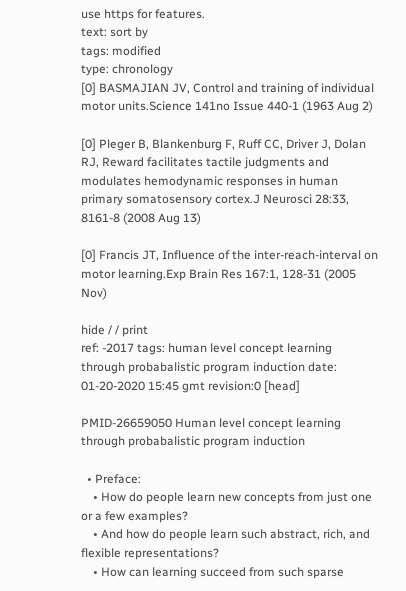use https for features.
text: sort by
tags: modified
type: chronology
[0] BASMAJIAN JV, Control and training of individual motor units.Science 141no Issue 440-1 (1963 Aug 2)

[0] Pleger B, Blankenburg F, Ruff CC, Driver J, Dolan RJ, Reward facilitates tactile judgments and modulates hemodynamic responses in human primary somatosensory cortex.J Neurosci 28:33, 8161-8 (2008 Aug 13)

[0] Francis JT, Influence of the inter-reach-interval on motor learning.Exp Brain Res 167:1, 128-31 (2005 Nov)

hide / / print
ref: -2017 tags: human level concept learning through probabalistic program induction date: 01-20-2020 15:45 gmt revision:0 [head]

PMID-26659050 Human level concept learning through probabalistic program induction

  • Preface:
    • How do people learn new concepts from just one or a few examples?
    • And how do people learn such abstract, rich, and flexible representations?
    • How can learning succeed from such sparse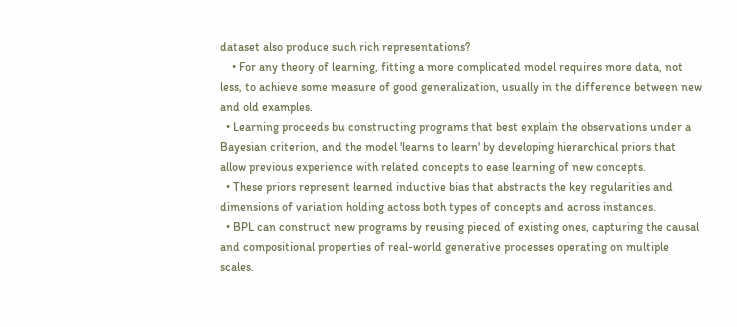dataset also produce such rich representations?
    • For any theory of learning, fitting a more complicated model requires more data, not less, to achieve some measure of good generalization, usually in the difference between new and old examples.
  • Learning proceeds bu constructing programs that best explain the observations under a Bayesian criterion, and the model 'learns to learn' by developing hierarchical priors that allow previous experience with related concepts to ease learning of new concepts.
  • These priors represent learned inductive bias that abstracts the key regularities and dimensions of variation holding actoss both types of concepts and across instances.
  • BPL can construct new programs by reusing pieced of existing ones, capturing the causal and compositional properties of real-world generative processes operating on multiple scales.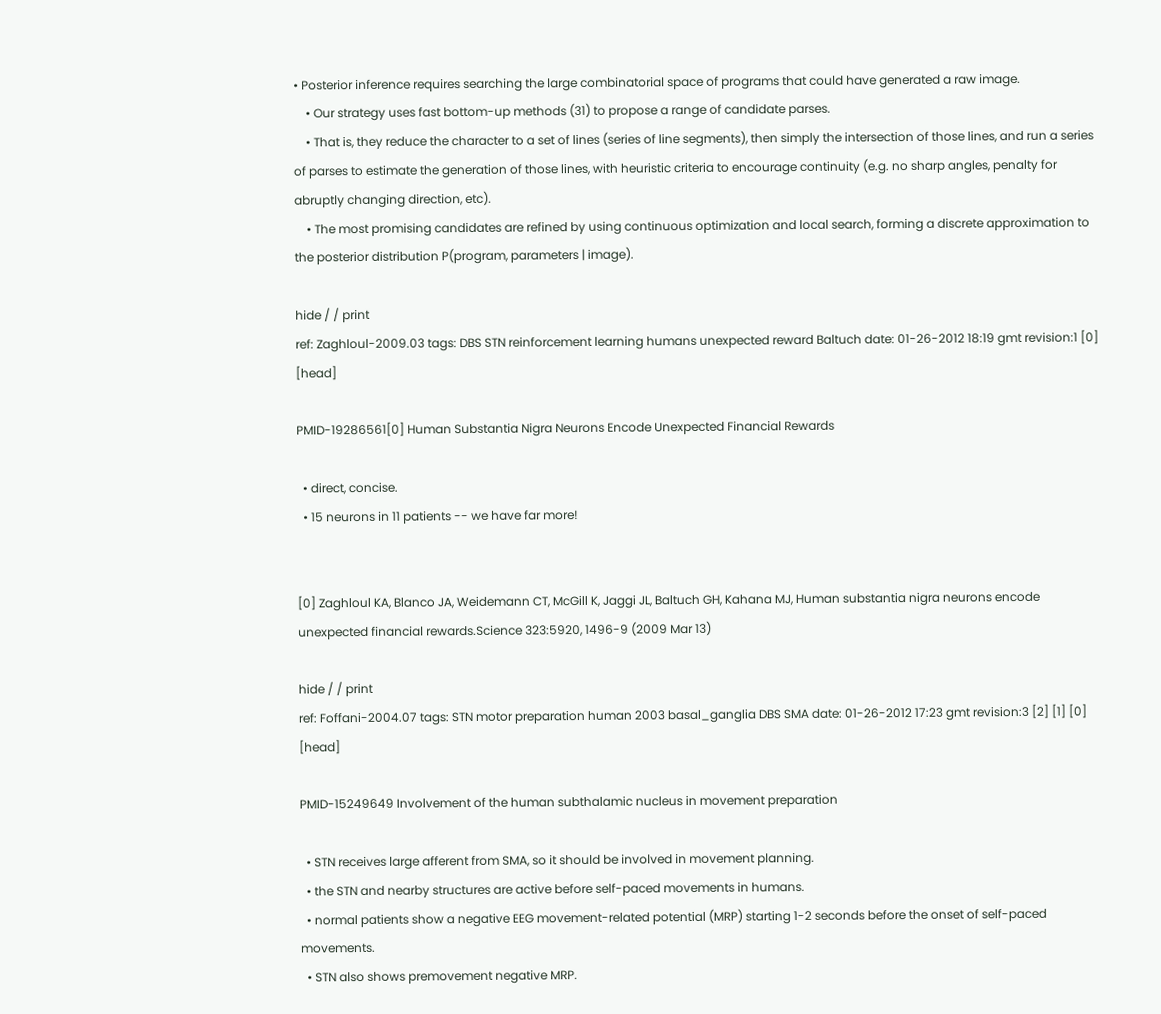• Posterior inference requires searching the large combinatorial space of programs that could have generated a raw image.
    • Our strategy uses fast bottom-up methods (31) to propose a range of candidate parses.
    • That is, they reduce the character to a set of lines (series of line segments), then simply the intersection of those lines, and run a series of parses to estimate the generation of those lines, with heuristic criteria to encourage continuity (e.g. no sharp angles, penalty for abruptly changing direction, etc).
    • The most promising candidates are refined by using continuous optimization and local search, forming a discrete approximation to the posterior distribution P(program, parameters | image).

hide / / print
ref: Zaghloul-2009.03 tags: DBS STN reinforcement learning humans unexpected reward Baltuch date: 01-26-2012 18:19 gmt revision:1 [0] [head]

PMID-19286561[0] Human Substantia Nigra Neurons Encode Unexpected Financial Rewards

  • direct, concise.
  • 15 neurons in 11 patients -- we have far more!


[0] Zaghloul KA, Blanco JA, Weidemann CT, McGill K, Jaggi JL, Baltuch GH, Kahana MJ, Human substantia nigra neurons encode unexpected financial rewards.Science 323:5920, 1496-9 (2009 Mar 13)

hide / / print
ref: Foffani-2004.07 tags: STN motor preparation human 2003 basal_ganglia DBS SMA date: 01-26-2012 17:23 gmt revision:3 [2] [1] [0] [head]

PMID-15249649 Involvement of the human subthalamic nucleus in movement preparation

  • STN receives large afferent from SMA, so it should be involved in movement planning.
  • the STN and nearby structures are active before self-paced movements in humans.
  • normal patients show a negative EEG movement-related potential (MRP) starting 1-2 seconds before the onset of self-paced movements.
  • STN also shows premovement negative MRP.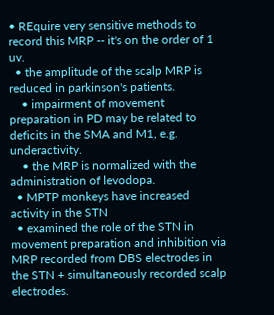• REquire very sensitive methods to record this MRP -- it's on the order of 1 uv.
  • the amplitude of the scalp MRP is reduced in parkinson's patients.
    • impairment of movement preparation in PD may be related to deficits in the SMA and M1, e.g. underactivity.
    • the MRP is normalized with the administration of levodopa.
  • MPTP monkeys have increased activity in the STN
  • examined the role of the STN in movement preparation and inhibition via MRP recorded from DBS electrodes in the STN + simultaneously recorded scalp electrodes.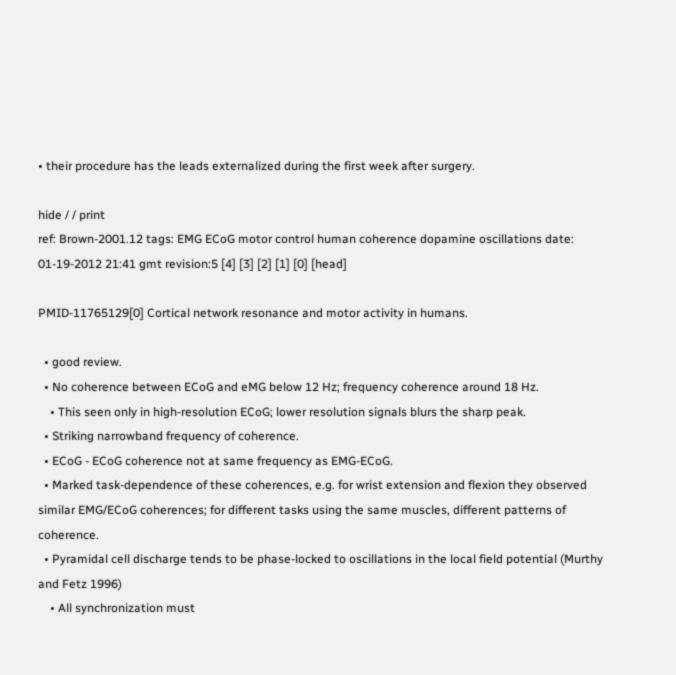• their procedure has the leads externalized during the first week after surgery.

hide / / print
ref: Brown-2001.12 tags: EMG ECoG motor control human coherence dopamine oscillations date: 01-19-2012 21:41 gmt revision:5 [4] [3] [2] [1] [0] [head]

PMID-11765129[0] Cortical network resonance and motor activity in humans.

  • good review.
  • No coherence between ECoG and eMG below 12 Hz; frequency coherence around 18 Hz.
    • This seen only in high-resolution ECoG; lower resolution signals blurs the sharp peak.
  • Striking narrowband frequency of coherence.
  • ECoG - ECoG coherence not at same frequency as EMG-ECoG.
  • Marked task-dependence of these coherences, e.g. for wrist extension and flexion they observed similar EMG/ECoG coherences; for different tasks using the same muscles, different patterns of coherence.
  • Pyramidal cell discharge tends to be phase-locked to oscillations in the local field potential (Murthy and Fetz 1996)
    • All synchronization must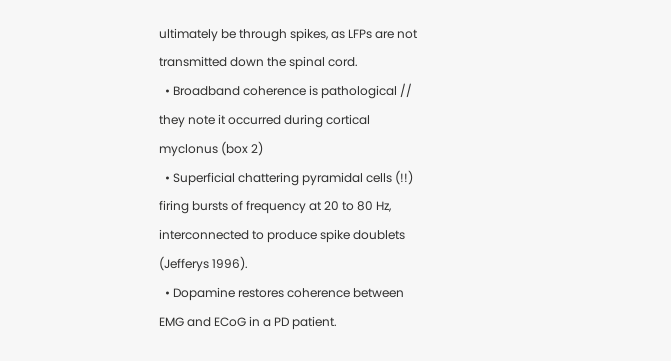ultimately be through spikes, as LFPs are not transmitted down the spinal cord.
  • Broadband coherence is pathological // they note it occurred during cortical myclonus (box 2)
  • Superficial chattering pyramidal cells (!!) firing bursts of frequency at 20 to 80 Hz, interconnected to produce spike doublets (Jefferys 1996).
  • Dopamine restores coherence between EMG and ECoG in a PD patient.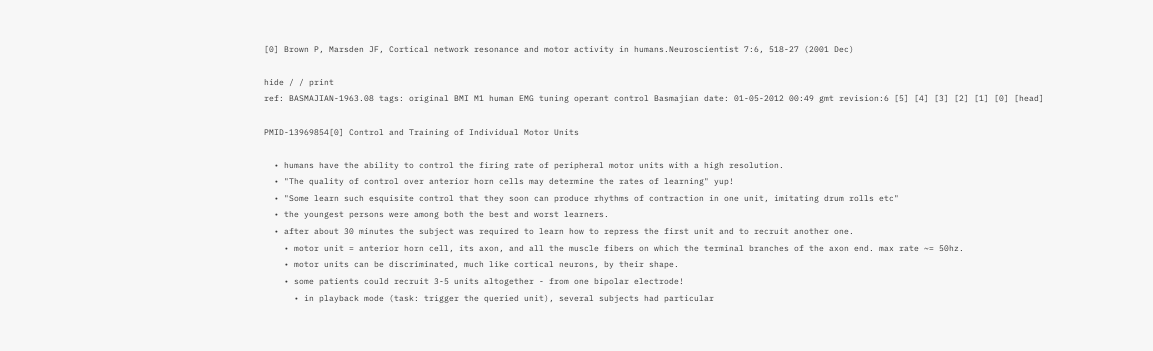[0] Brown P, Marsden JF, Cortical network resonance and motor activity in humans.Neuroscientist 7:6, 518-27 (2001 Dec)

hide / / print
ref: BASMAJIAN-1963.08 tags: original BMI M1 human EMG tuning operant control Basmajian date: 01-05-2012 00:49 gmt revision:6 [5] [4] [3] [2] [1] [0] [head]

PMID-13969854[0] Control and Training of Individual Motor Units

  • humans have the ability to control the firing rate of peripheral motor units with a high resolution.
  • "The quality of control over anterior horn cells may determine the rates of learning" yup!
  • "Some learn such esquisite control that they soon can produce rhythms of contraction in one unit, imitating drum rolls etc"
  • the youngest persons were among both the best and worst learners.
  • after about 30 minutes the subject was required to learn how to repress the first unit and to recruit another one.
    • motor unit = anterior horn cell, its axon, and all the muscle fibers on which the terminal branches of the axon end. max rate ~= 50hz.
    • motor units can be discriminated, much like cortical neurons, by their shape.
    • some patients could recruit 3-5 units altogether - from one bipolar electrode!
      • in playback mode (task: trigger the queried unit), several subjects had particular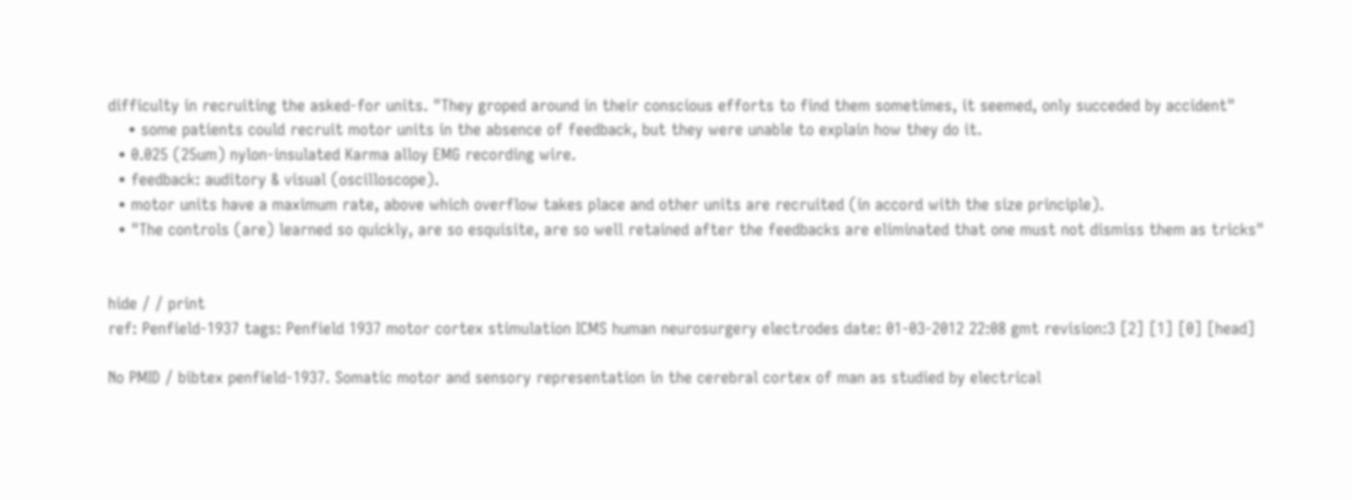difficulty in recruiting the asked-for units. "They groped around in their conscious efforts to find them sometimes, it seemed, only succeded by accident"
    • some patients could recruit motor units in the absence of feedback, but they were unable to explain how they do it.
  • 0.025 (25um) nylon-insulated Karma alloy EMG recording wire.
  • feedback: auditory & visual (oscilloscope).
  • motor units have a maximum rate, above which overflow takes place and other units are recruited (in accord with the size principle).
  • "The controls (are) learned so quickly, are so esquisite, are so well retained after the feedbacks are eliminated that one must not dismiss them as tricks"


hide / / print
ref: Penfield-1937 tags: Penfield 1937 motor cortex stimulation ICMS human neurosurgery electrodes date: 01-03-2012 22:08 gmt revision:3 [2] [1] [0] [head]

No PMID / bibtex penfield-1937. Somatic motor and sensory representation in the cerebral cortex of man as studied by electrical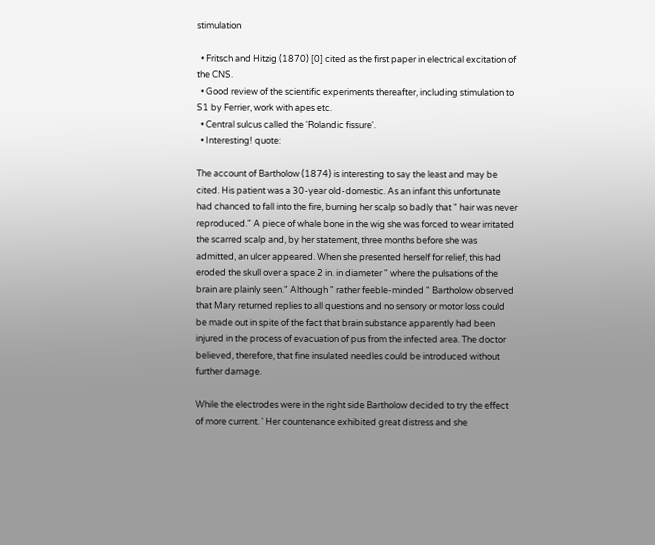stimulation

  • Fritsch and Hitzig (1870) [0] cited as the first paper in electrical excitation of the CNS.
  • Good review of the scientific experiments thereafter, including stimulation to S1 by Ferrier, work with apes etc.
  • Central sulcus called the 'Rolandic fissure'.
  • Interesting! quote:

The account of Bartholow (1874) is interesting to say the least and may be cited. His patient was a 30-year old-domestic. As an infant this unfortunate had chanced to fall into the fire, burning her scalp so badly that " hair was never reproduced." A piece of whale bone in the wig she was forced to wear irritated the scarred scalp and, by her statement, three months before she was admitted, an ulcer appeared. When she presented herself for relief, this had eroded the skull over a space 2 in. in diameter " where the pulsations of the brain are plainly seen." Although " rather feeble-minded " Bartholow observed that Mary returned replies to all questions and no sensory or motor loss could be made out in spite of the fact that brain substance apparently had been injured in the process of evacuation of pus from the infected area. The doctor believed, therefore, that fine insulated needles could be introduced without further damage.

While the electrodes were in the right side Bartholow decided to try the effect of more current. ' Her countenance exhibited great distress and she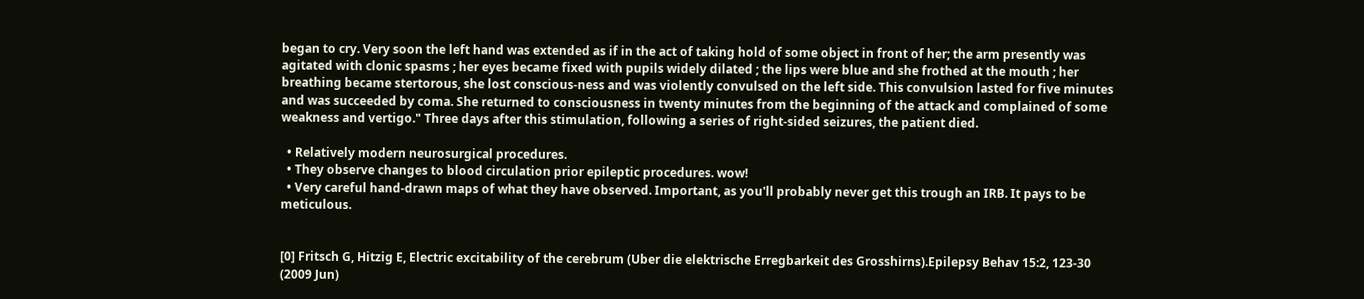began to cry. Very soon the left hand was extended as if in the act of taking hold of some object in front of her; the arm presently was agitated with clonic spasms ; her eyes became fixed with pupils widely dilated ; the lips were blue and she frothed at the mouth ; her breathing became stertorous, she lost conscious-ness and was violently convulsed on the left side. This convulsion lasted for five minutes and was succeeded by coma. She returned to consciousness in twenty minutes from the beginning of the attack and complained of some weakness and vertigo." Three days after this stimulation, following a series of right-sided seizures, the patient died.

  • Relatively modern neurosurgical procedures.
  • They observe changes to blood circulation prior epileptic procedures. wow!
  • Very careful hand-drawn maps of what they have observed. Important, as you'll probably never get this trough an IRB. It pays to be meticulous.


[0] Fritsch G, Hitzig E, Electric excitability of the cerebrum (Uber die elektrische Erregbarkeit des Grosshirns).Epilepsy Behav 15:2, 123-30 (2009 Jun)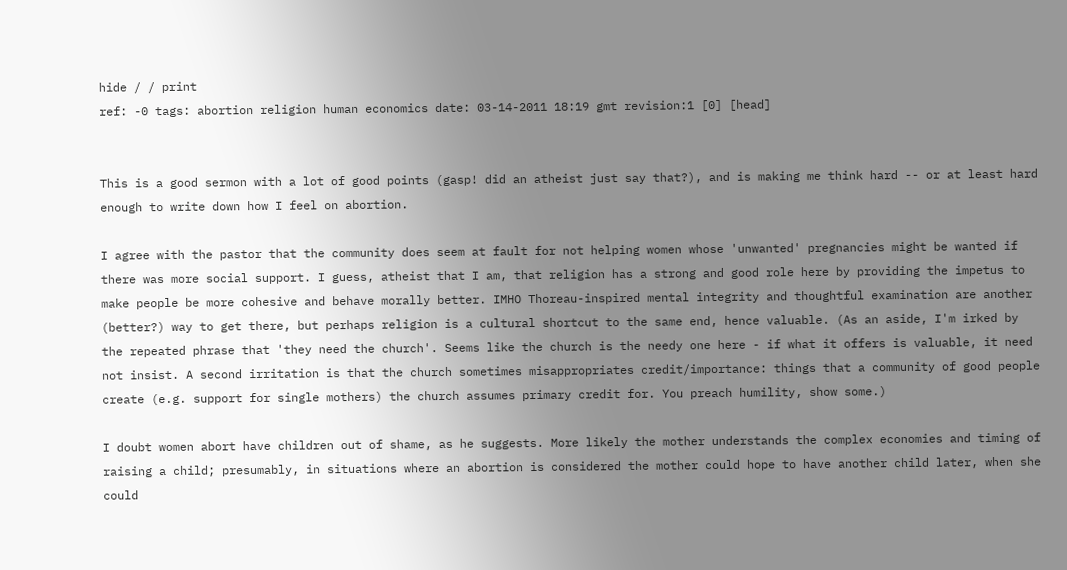hide / / print
ref: -0 tags: abortion religion human economics date: 03-14-2011 18:19 gmt revision:1 [0] [head]


This is a good sermon with a lot of good points (gasp! did an atheist just say that?), and is making me think hard -- or at least hard enough to write down how I feel on abortion.

I agree with the pastor that the community does seem at fault for not helping women whose 'unwanted' pregnancies might be wanted if there was more social support. I guess, atheist that I am, that religion has a strong and good role here by providing the impetus to make people be more cohesive and behave morally better. IMHO Thoreau-inspired mental integrity and thoughtful examination are another (better?) way to get there, but perhaps religion is a cultural shortcut to the same end, hence valuable. (As an aside, I'm irked by the repeated phrase that 'they need the church'. Seems like the church is the needy one here - if what it offers is valuable, it need not insist. A second irritation is that the church sometimes misappropriates credit/importance: things that a community of good people create (e.g. support for single mothers) the church assumes primary credit for. You preach humility, show some.)

I doubt women abort have children out of shame, as he suggests. More likely the mother understands the complex economies and timing of raising a child; presumably, in situations where an abortion is considered the mother could hope to have another child later, when she could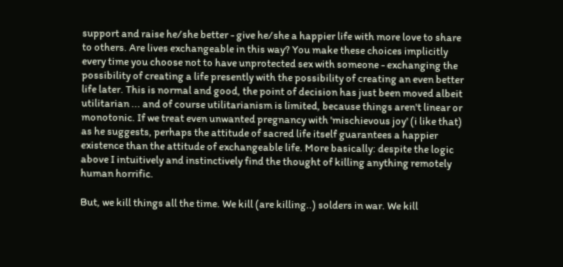support and raise he/she better - give he/she a happier life with more love to share to others. Are lives exchangeable in this way? You make these choices implicitly every time you choose not to have unprotected sex with someone - exchanging the possibility of creating a life presently with the possibility of creating an even better life later. This is normal and good, the point of decision has just been moved albeit utilitarian ... and of course utilitarianism is limited, because things aren't linear or monotonic. If we treat even unwanted pregnancy with 'mischievous joy' (i like that) as he suggests, perhaps the attitude of sacred life itself guarantees a happier existence than the attitude of exchangeable life. More basically: despite the logic above I intuitively and instinctively find the thought of killing anything remotely human horrific.

But, we kill things all the time. We kill (are killing..) solders in war. We kill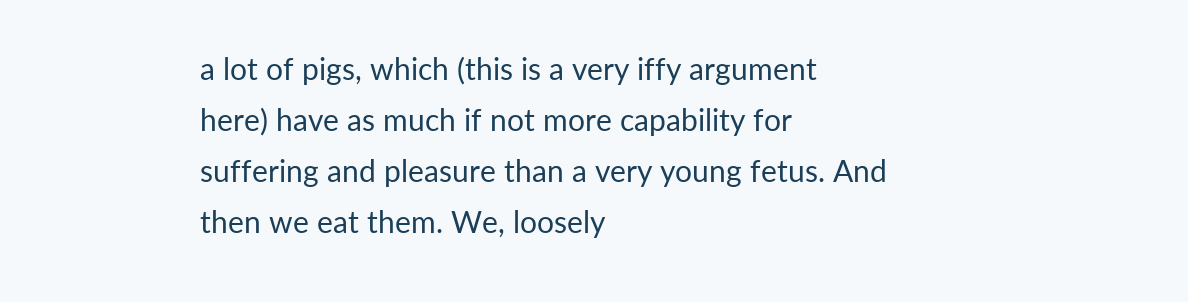a lot of pigs, which (this is a very iffy argument here) have as much if not more capability for suffering and pleasure than a very young fetus. And then we eat them. We, loosely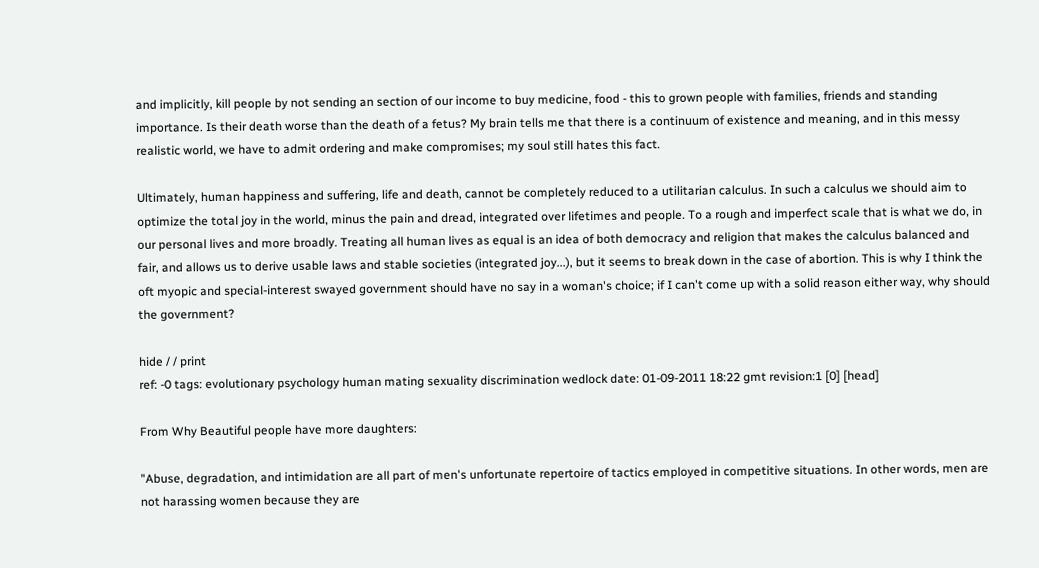and implicitly, kill people by not sending an section of our income to buy medicine, food - this to grown people with families, friends and standing importance. Is their death worse than the death of a fetus? My brain tells me that there is a continuum of existence and meaning, and in this messy realistic world, we have to admit ordering and make compromises; my soul still hates this fact.

Ultimately, human happiness and suffering, life and death, cannot be completely reduced to a utilitarian calculus. In such a calculus we should aim to optimize the total joy in the world, minus the pain and dread, integrated over lifetimes and people. To a rough and imperfect scale that is what we do, in our personal lives and more broadly. Treating all human lives as equal is an idea of both democracy and religion that makes the calculus balanced and fair, and allows us to derive usable laws and stable societies (integrated joy...), but it seems to break down in the case of abortion. This is why I think the oft myopic and special-interest swayed government should have no say in a woman's choice; if I can't come up with a solid reason either way, why should the government?

hide / / print
ref: -0 tags: evolutionary psychology human mating sexuality discrimination wedlock date: 01-09-2011 18:22 gmt revision:1 [0] [head]

From Why Beautiful people have more daughters:

"Abuse, degradation, and intimidation are all part of men's unfortunate repertoire of tactics employed in competitive situations. In other words, men are not harassing women because they are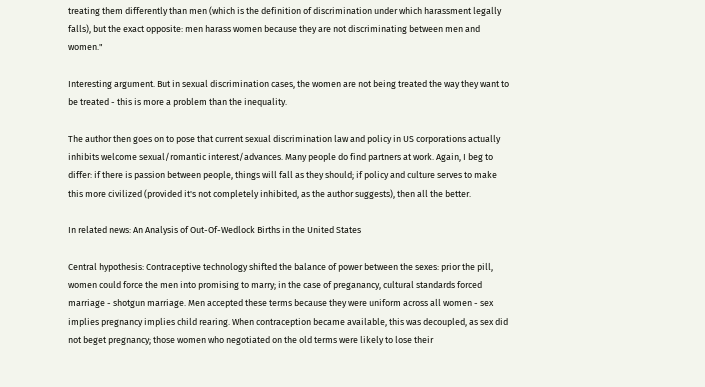treating them differently than men (which is the definition of discrimination under which harassment legally falls), but the exact opposite: men harass women because they are not discriminating between men and women."

Interesting argument. But in sexual discrimination cases, the women are not being treated the way they want to be treated - this is more a problem than the inequality.

The author then goes on to pose that current sexual discrimination law and policy in US corporations actually inhibits welcome sexual/romantic interest/advances. Many people do find partners at work. Again, I beg to differ: if there is passion between people, things will fall as they should; if policy and culture serves to make this more civilized (provided it's not completely inhibited, as the author suggests), then all the better.

In related news: An Analysis of Out-Of-Wedlock Births in the United States

Central hypothesis: Contraceptive technology shifted the balance of power between the sexes: prior the pill, women could force the men into promising to marry; in the case of preganancy, cultural standards forced marriage - shotgun marriage. Men accepted these terms because they were uniform across all women - sex implies pregnancy implies child rearing. When contraception became available, this was decoupled, as sex did not beget pregnancy; those women who negotiated on the old terms were likely to lose their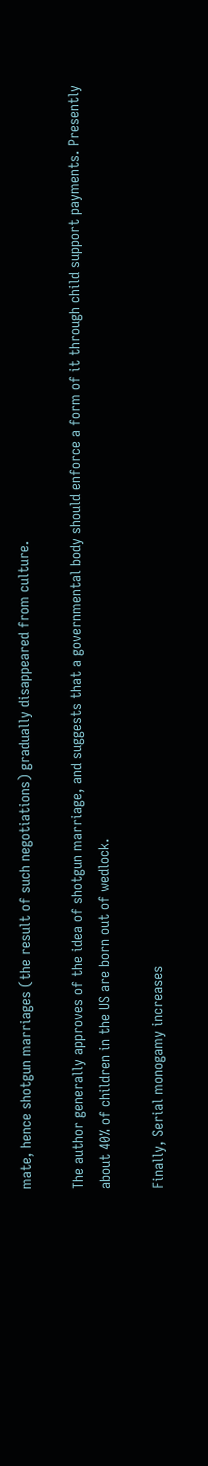mate, hence shotgun marriages (the result of such negotiations) gradually disappeared from culture.

The author generally approves of the idea of shotgun marriage, and suggests that a governmental body should enforce a form of it through child support payments. Presently about 40% of children in the US are born out of wedlock.

Finally, Serial monogamy increases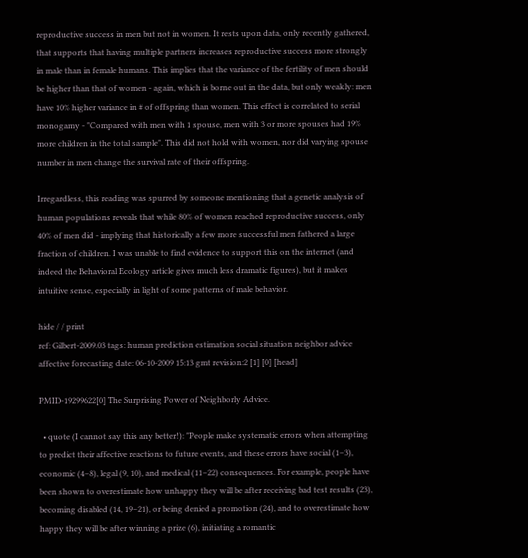reproductive success in men but not in women. It rests upon data, only recently gathered, that supports that having multiple partners increases reproductive success more strongly in male than in female humans. This implies that the variance of the fertility of men should be higher than that of women - again, which is borne out in the data, but only weakly: men have 10% higher variance in # of offspring than women. This effect is correlated to serial monogamy - "Compared with men with 1 spouse, men with 3 or more spouses had 19% more children in the total sample". This did not hold with women, nor did varying spouse number in men change the survival rate of their offspring.

Irregardless, this reading was spurred by someone mentioning that a genetic analysis of human populations reveals that while 80% of women reached reproductive success, only 40% of men did - implying that historically a few more successful men fathered a large fraction of children. I was unable to find evidence to support this on the internet (and indeed the Behavioral Ecology article gives much less dramatic figures), but it makes intuitive sense, especially in light of some patterns of male behavior.

hide / / print
ref: Gilbert-2009.03 tags: human prediction estimation social situation neighbor advice affective forecasting date: 06-10-2009 15:13 gmt revision:2 [1] [0] [head]

PMID-19299622[0] The Surprising Power of Neighborly Advice.

  • quote (I cannot say this any better!): "People make systematic errors when attempting to predict their affective reactions to future events, and these errors have social (1–3), economic (4–8), legal (9, 10), and medical (11–22) consequences. For example, people have been shown to overestimate how unhappy they will be after receiving bad test results (23), becoming disabled (14, 19–21), or being denied a promotion (24), and to overestimate how happy they will be after winning a prize (6), initiating a romantic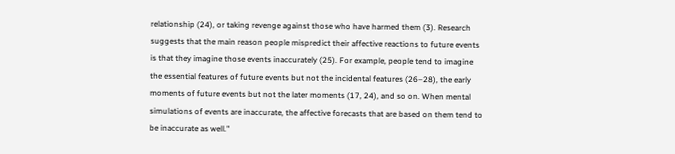relationship (24), or taking revenge against those who have harmed them (3). Research suggests that the main reason people mispredict their affective reactions to future events is that they imagine those events inaccurately (25). For example, people tend to imagine the essential features of future events but not the incidental features (26–28), the early moments of future events but not the later moments (17, 24), and so on. When mental simulations of events are inaccurate, the affective forecasts that are based on them tend to be inaccurate as well."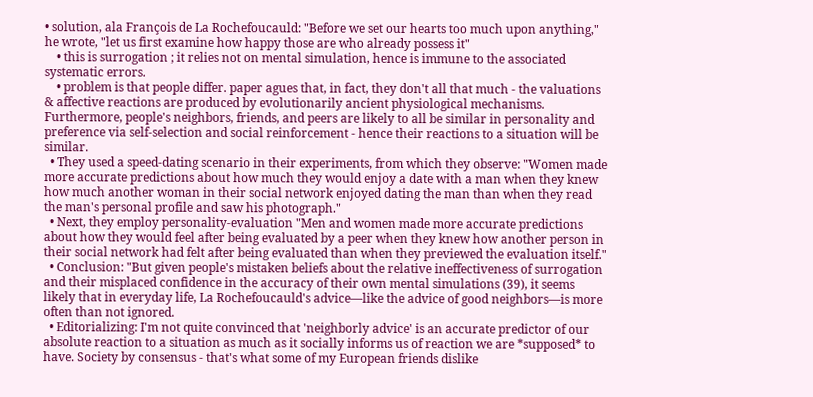• solution, ala François de La Rochefoucauld: "Before we set our hearts too much upon anything," he wrote, "let us first examine how happy those are who already possess it"
    • this is surrogation ; it relies not on mental simulation, hence is immune to the associated systematic errors.
    • problem is that people differ. paper agues that, in fact, they don't all that much - the valuations & affective reactions are produced by evolutionarily ancient physiological mechanisms. Furthermore, people's neighbors, friends, and peers are likely to all be similar in personality and preference via self-selection and social reinforcement - hence their reactions to a situation will be similar.
  • They used a speed-dating scenario in their experiments, from which they observe: "Women made more accurate predictions about how much they would enjoy a date with a man when they knew how much another woman in their social network enjoyed dating the man than when they read the man's personal profile and saw his photograph."
  • Next, they employ personality-evaluation "Men and women made more accurate predictions about how they would feel after being evaluated by a peer when they knew how another person in their social network had felt after being evaluated than when they previewed the evaluation itself."
  • Conclusion: "But given people's mistaken beliefs about the relative ineffectiveness of surrogation and their misplaced confidence in the accuracy of their own mental simulations (39), it seems likely that in everyday life, La Rochefoucauld's advice—like the advice of good neighbors—is more often than not ignored.
  • Editorializing: I'm not quite convinced that 'neighborly advice' is an accurate predictor of our absolute reaction to a situation as much as it socially informs us of reaction we are *supposed* to have. Society by consensus - that's what some of my European friends dislike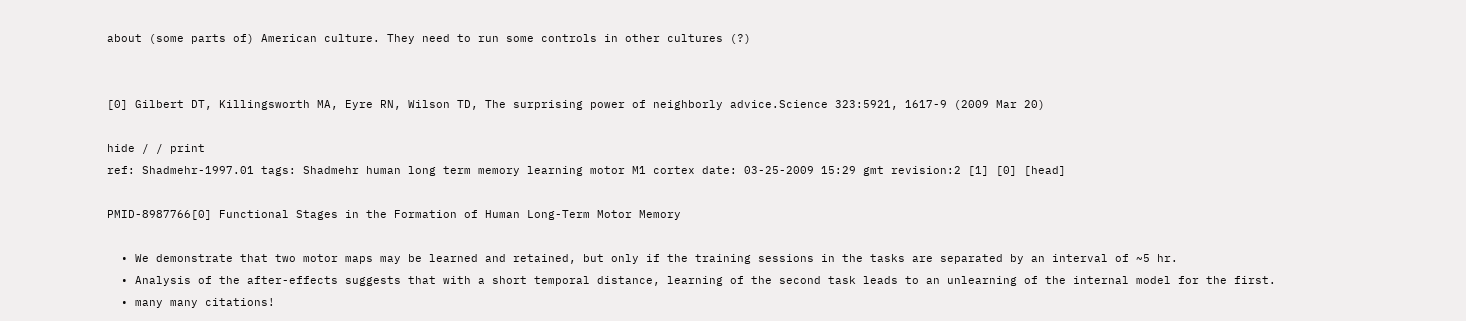about (some parts of) American culture. They need to run some controls in other cultures (?)


[0] Gilbert DT, Killingsworth MA, Eyre RN, Wilson TD, The surprising power of neighborly advice.Science 323:5921, 1617-9 (2009 Mar 20)

hide / / print
ref: Shadmehr-1997.01 tags: Shadmehr human long term memory learning motor M1 cortex date: 03-25-2009 15:29 gmt revision:2 [1] [0] [head]

PMID-8987766[0] Functional Stages in the Formation of Human Long-Term Motor Memory

  • We demonstrate that two motor maps may be learned and retained, but only if the training sessions in the tasks are separated by an interval of ~5 hr.
  • Analysis of the after-effects suggests that with a short temporal distance, learning of the second task leads to an unlearning of the internal model for the first.
  • many many citations!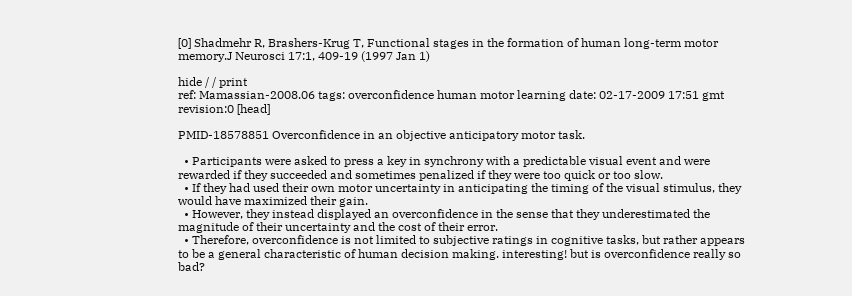[0] Shadmehr R, Brashers-Krug T, Functional stages in the formation of human long-term motor memory.J Neurosci 17:1, 409-19 (1997 Jan 1)

hide / / print
ref: Mamassian-2008.06 tags: overconfidence human motor learning date: 02-17-2009 17:51 gmt revision:0 [head]

PMID-18578851 Overconfidence in an objective anticipatory motor task.

  • Participants were asked to press a key in synchrony with a predictable visual event and were rewarded if they succeeded and sometimes penalized if they were too quick or too slow.
  • If they had used their own motor uncertainty in anticipating the timing of the visual stimulus, they would have maximized their gain.
  • However, they instead displayed an overconfidence in the sense that they underestimated the magnitude of their uncertainty and the cost of their error.
  • Therefore, overconfidence is not limited to subjective ratings in cognitive tasks, but rather appears to be a general characteristic of human decision making. interesting! but is overconfidence really so bad?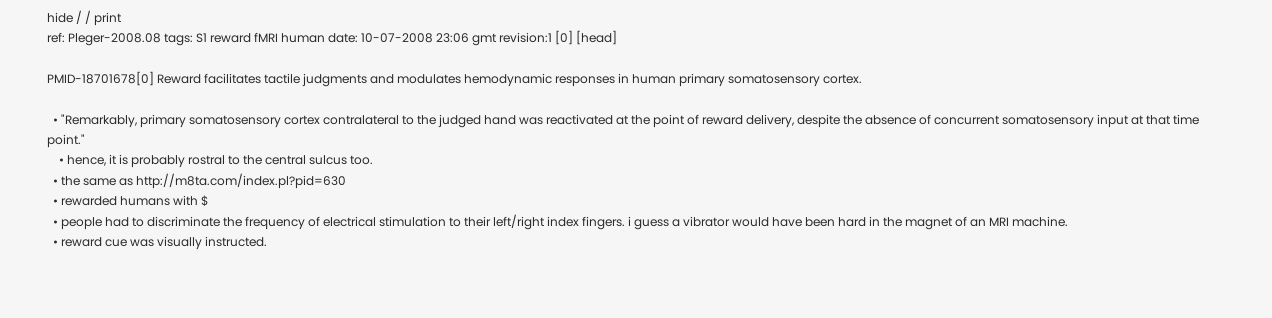hide / / print
ref: Pleger-2008.08 tags: S1 reward fMRI human date: 10-07-2008 23:06 gmt revision:1 [0] [head]

PMID-18701678[0] Reward facilitates tactile judgments and modulates hemodynamic responses in human primary somatosensory cortex.

  • "Remarkably, primary somatosensory cortex contralateral to the judged hand was reactivated at the point of reward delivery, despite the absence of concurrent somatosensory input at that time point."
    • hence, it is probably rostral to the central sulcus too.
  • the same as http://m8ta.com/index.pl?pid=630
  • rewarded humans with $
  • people had to discriminate the frequency of electrical stimulation to their left/right index fingers. i guess a vibrator would have been hard in the magnet of an MRI machine.
  • reward cue was visually instructed.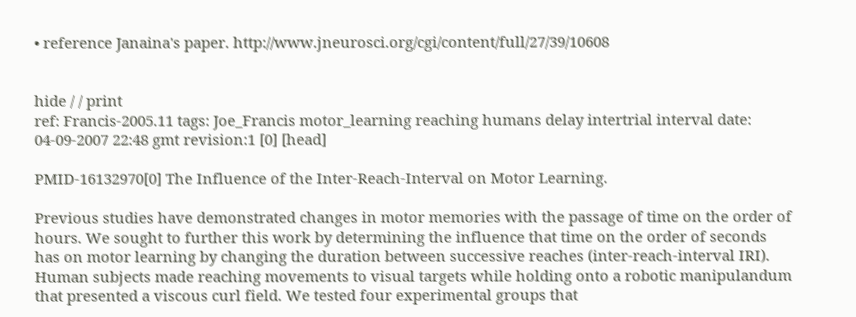• reference Janaina's paper. http://www.jneurosci.org/cgi/content/full/27/39/10608


hide / / print
ref: Francis-2005.11 tags: Joe_Francis motor_learning reaching humans delay intertrial interval date: 04-09-2007 22:48 gmt revision:1 [0] [head]

PMID-16132970[0] The Influence of the Inter-Reach-Interval on Motor Learning.

Previous studies have demonstrated changes in motor memories with the passage of time on the order of hours. We sought to further this work by determining the influence that time on the order of seconds has on motor learning by changing the duration between successive reaches (inter-reach-interval IRI). Human subjects made reaching movements to visual targets while holding onto a robotic manipulandum that presented a viscous curl field. We tested four experimental groups that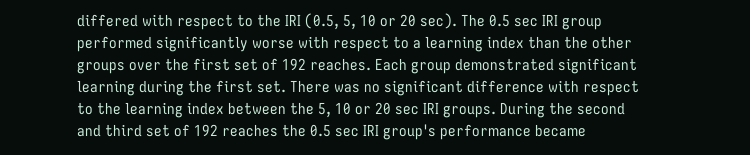differed with respect to the IRI (0.5, 5, 10 or 20 sec). The 0.5 sec IRI group performed significantly worse with respect to a learning index than the other groups over the first set of 192 reaches. Each group demonstrated significant learning during the first set. There was no significant difference with respect to the learning index between the 5, 10 or 20 sec IRI groups. During the second and third set of 192 reaches the 0.5 sec IRI group's performance became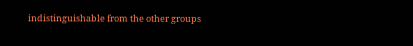indistinguishable from the other groups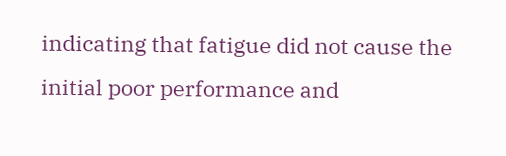indicating that fatigue did not cause the initial poor performance and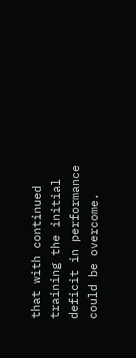that with continued training the initial deficit in performance could be overcome.